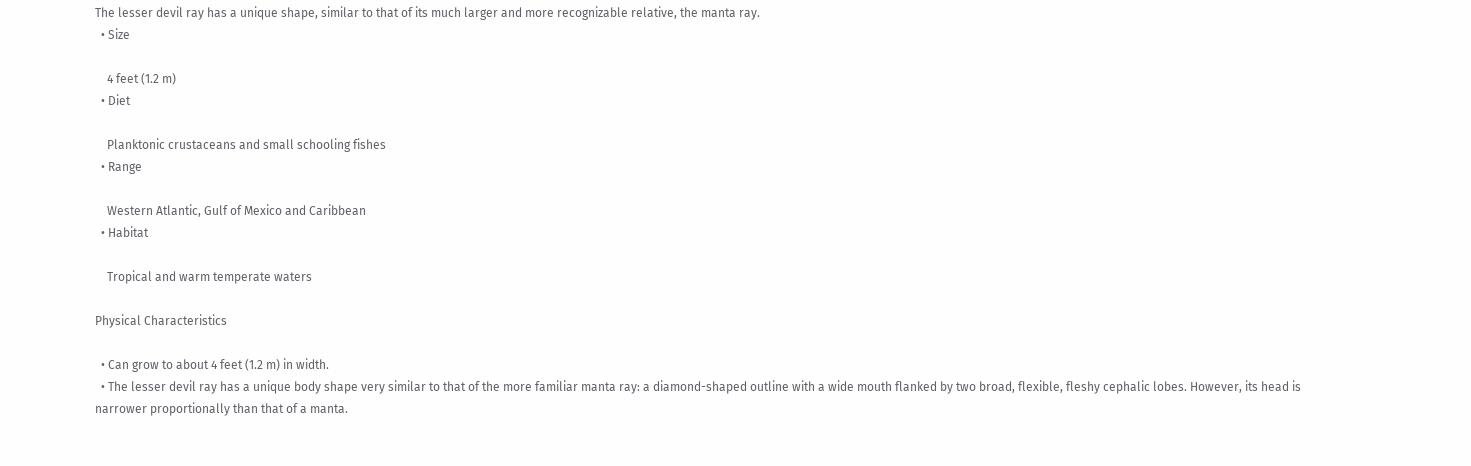The lesser devil ray has a unique shape, similar to that of its much larger and more recognizable relative, the manta ray.
  • Size

    4 feet (1.2 m)
  • Diet

    Planktonic crustaceans and small schooling fishes
  • Range

    Western Atlantic, Gulf of Mexico and Caribbean
  • Habitat

    Tropical and warm temperate waters

Physical Characteristics

  • Can grow to about 4 feet (1.2 m) in width.
  • The lesser devil ray has a unique body shape very similar to that of the more familiar manta ray: a diamond-shaped outline with a wide mouth flanked by two broad, flexible, fleshy cephalic lobes. However, its head is narrower proportionally than that of a manta.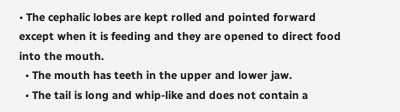• The cephalic lobes are kept rolled and pointed forward except when it is feeding and they are opened to direct food into the mouth.
  • The mouth has teeth in the upper and lower jaw.
  • The tail is long and whip-like and does not contain a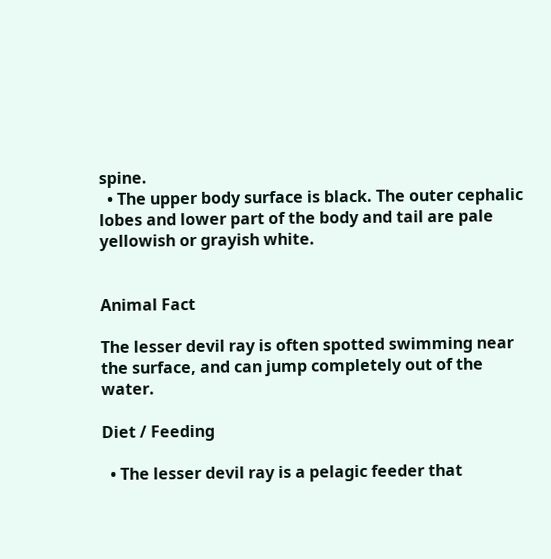spine.
  • The upper body surface is black. The outer cephalic lobes and lower part of the body and tail are pale yellowish or grayish white.


Animal Fact

The lesser devil ray is often spotted swimming near the surface, and can jump completely out of the water.

Diet / Feeding

  • The lesser devil ray is a pelagic feeder that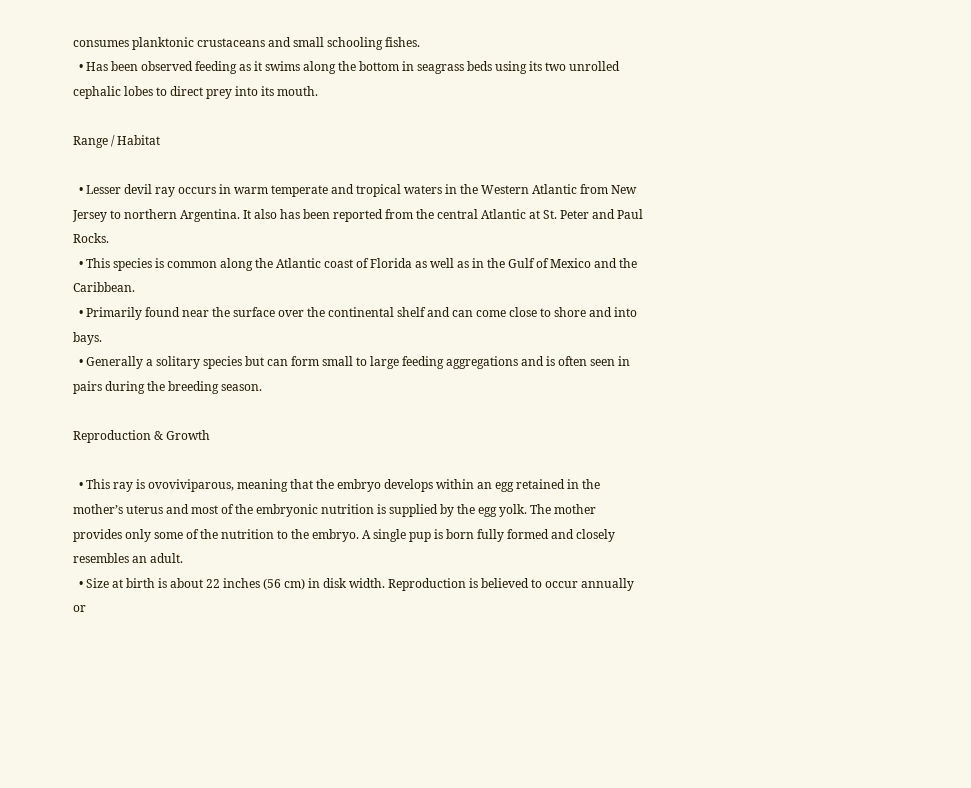consumes planktonic crustaceans and small schooling fishes.
  • Has been observed feeding as it swims along the bottom in seagrass beds using its two unrolled cephalic lobes to direct prey into its mouth.

Range / Habitat

  • Lesser devil ray occurs in warm temperate and tropical waters in the Western Atlantic from New Jersey to northern Argentina. It also has been reported from the central Atlantic at St. Peter and Paul Rocks.
  • This species is common along the Atlantic coast of Florida as well as in the Gulf of Mexico and the Caribbean.
  • Primarily found near the surface over the continental shelf and can come close to shore and into bays.
  • Generally a solitary species but can form small to large feeding aggregations and is often seen in pairs during the breeding season.

Reproduction & Growth

  • This ray is ovoviviparous, meaning that the embryo develops within an egg retained in the mother’s uterus and most of the embryonic nutrition is supplied by the egg yolk. The mother provides only some of the nutrition to the embryo. A single pup is born fully formed and closely resembles an adult.
  • Size at birth is about 22 inches (56 cm) in disk width. Reproduction is believed to occur annually or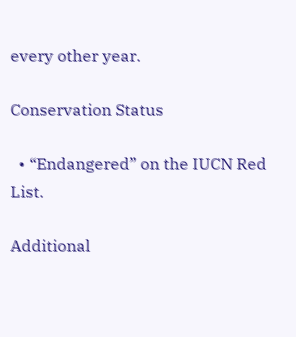every other year.

Conservation Status

  • “Endangered” on the IUCN Red List.

Additional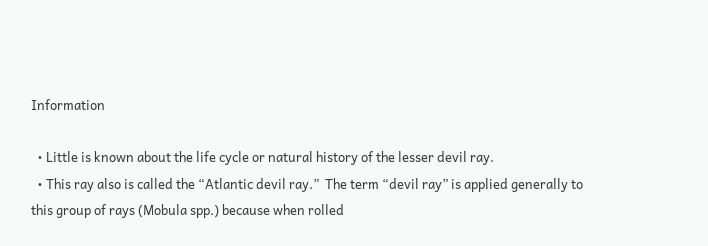Information

  • Little is known about the life cycle or natural history of the lesser devil ray.
  • This ray also is called the “Atlantic devil ray.”  The term “devil ray” is applied generally to this group of rays (Mobula spp.) because when rolled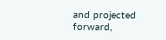and projected forward,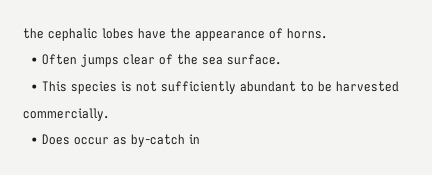the cephalic lobes have the appearance of horns.
  • Often jumps clear of the sea surface.
  • This species is not sufficiently abundant to be harvested commercially.
  • Does occur as by-catch in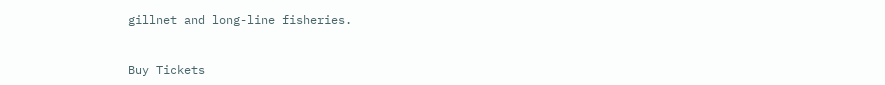gillnet and long-line fisheries.


Buy Tickets